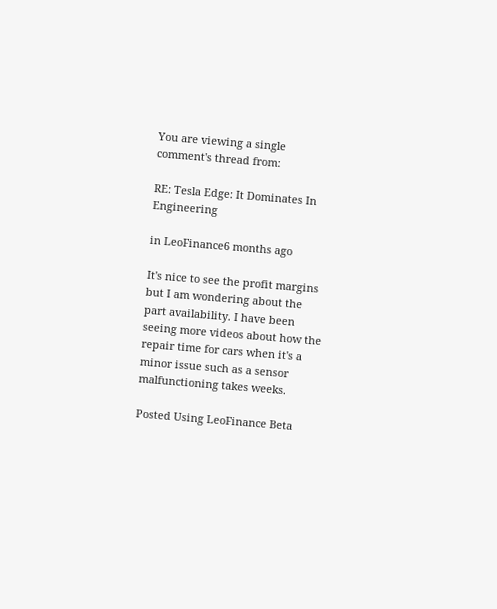You are viewing a single comment's thread from:

RE: Tesla Edge: It Dominates In Engineering

in LeoFinance6 months ago

It's nice to see the profit margins but I am wondering about the part availability. I have been seeing more videos about how the repair time for cars when it's a minor issue such as a sensor malfunctioning takes weeks.

Posted Using LeoFinance Beta